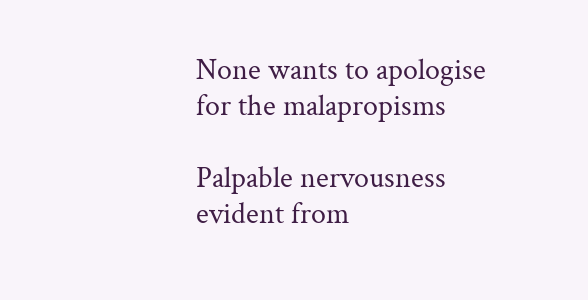None wants to apologise for the malapropisms

Palpable nervousness evident from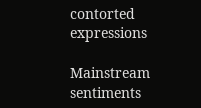contorted expressions

Mainstream sentiments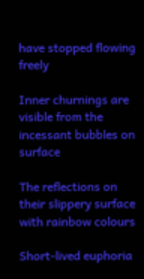have stopped flowing freely

Inner churnings are visible from the incessant bubbles on surface

The reflections on their slippery surface with rainbow colours

Short-lived euphoria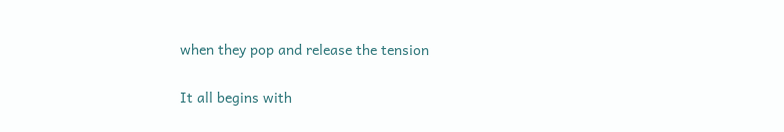when they pop and release the tension

It all begins with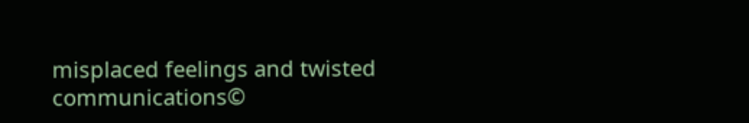misplaced feelings and twisted communications©